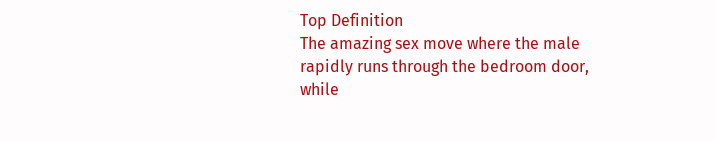Top Definition
The amazing sex move where the male rapidly runs through the bedroom door, while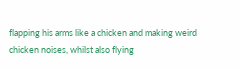flapping his arms like a chicken and making weird chicken noises, whilst also flying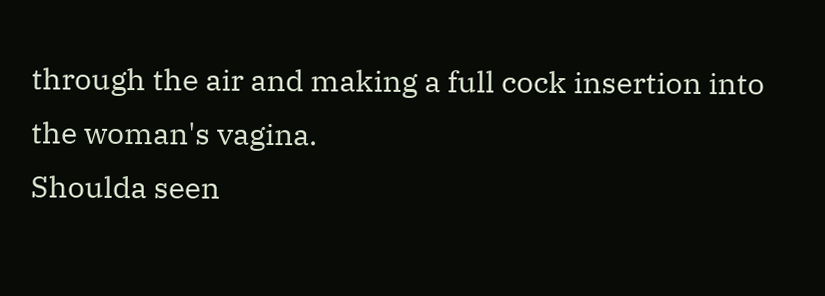through the air and making a full cock insertion into the woman's vagina.
Shoulda seen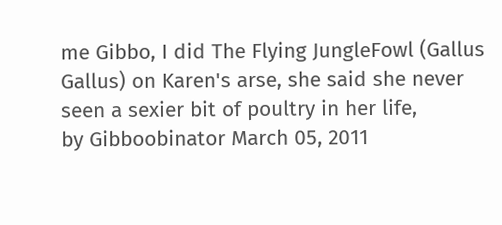me Gibbo, I did The Flying JungleFowl (Gallus Gallus) on Karen's arse, she said she never seen a sexier bit of poultry in her life,
by Gibboobinator March 05, 2011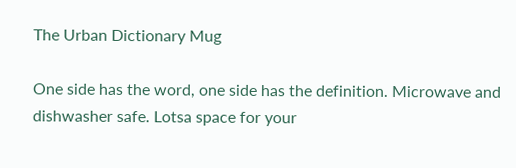The Urban Dictionary Mug

One side has the word, one side has the definition. Microwave and dishwasher safe. Lotsa space for your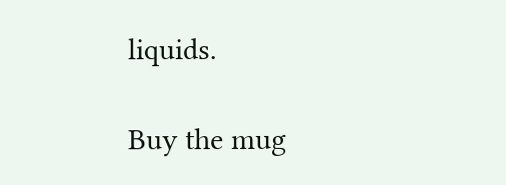liquids.

Buy the mug